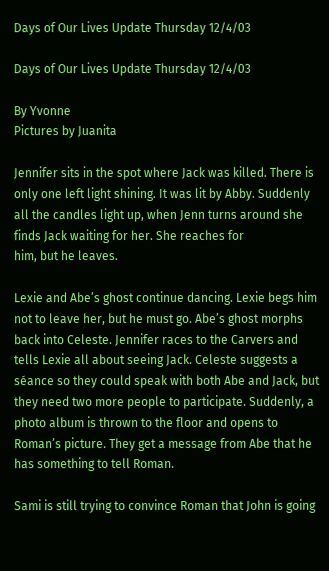Days of Our Lives Update Thursday 12/4/03

Days of Our Lives Update Thursday 12/4/03

By Yvonne
Pictures by Juanita

Jennifer sits in the spot where Jack was killed. There is only one left light shining. It was lit by Abby. Suddenly all the candles light up, when Jenn turns around she finds Jack waiting for her. She reaches for
him, but he leaves.

Lexie and Abe’s ghost continue dancing. Lexie begs him not to leave her, but he must go. Abe’s ghost morphs back into Celeste. Jennifer races to the Carvers and tells Lexie all about seeing Jack. Celeste suggests a séance so they could speak with both Abe and Jack, but they need two more people to participate. Suddenly, a photo album is thrown to the floor and opens to Roman’s picture. They get a message from Abe that he has something to tell Roman.

Sami is still trying to convince Roman that John is going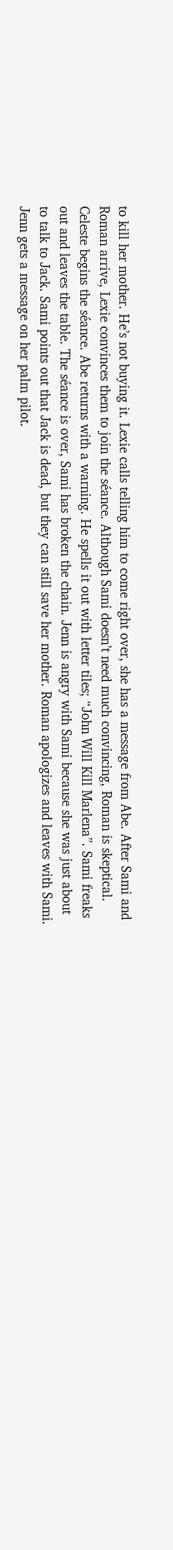to kill her mother. He’s not buying it. Lexie calls telling him to come right over, she has a message from Abe. After Sami and Roman arrive, Lexie convinces them to join the séance. Although Sami doesn’t need much convincing, Roman is skeptical. Celeste begins the séance. Abe returns with a warning. He spells it out with letter tiles; “John Will Kill Marlena”. Sami freaks out and leaves the table. The séance is over, Sami has broken the chain. Jenn is angry with Sami because she was just about to talk to Jack. Sami points out that Jack is dead, but they can still save her mother. Roman apologizes and leaves with Sami. Jenn gets a message on her palm pilot.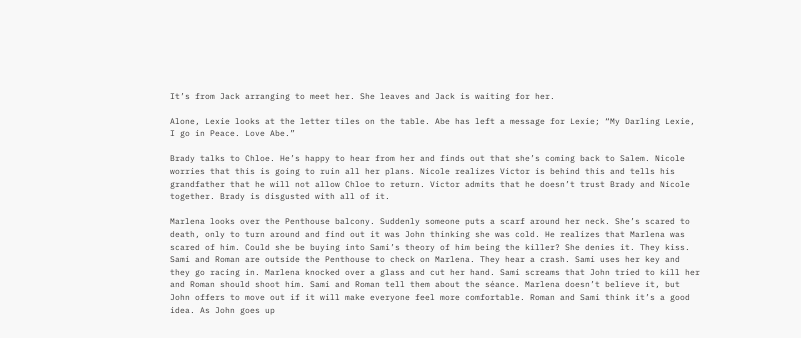It’s from Jack arranging to meet her. She leaves and Jack is waiting for her.

Alone, Lexie looks at the letter tiles on the table. Abe has left a message for Lexie; “My Darling Lexie, I go in Peace. Love Abe.”

Brady talks to Chloe. He’s happy to hear from her and finds out that she’s coming back to Salem. Nicole worries that this is going to ruin all her plans. Nicole realizes Victor is behind this and tells his grandfather that he will not allow Chloe to return. Victor admits that he doesn’t trust Brady and Nicole together. Brady is disgusted with all of it.

Marlena looks over the Penthouse balcony. Suddenly someone puts a scarf around her neck. She’s scared to death, only to turn around and find out it was John thinking she was cold. He realizes that Marlena was scared of him. Could she be buying into Sami’s theory of him being the killer? She denies it. They kiss. Sami and Roman are outside the Penthouse to check on Marlena. They hear a crash. Sami uses her key and they go racing in. Marlena knocked over a glass and cut her hand. Sami screams that John tried to kill her and Roman should shoot him. Sami and Roman tell them about the séance. Marlena doesn’t believe it, but John offers to move out if it will make everyone feel more comfortable. Roman and Sami think it’s a good idea. As John goes up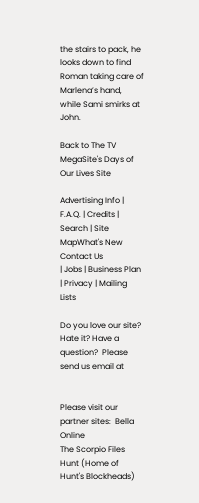the stairs to pack, he looks down to find Roman taking care of Marlena’s hand, while Sami smirks at John.

Back to The TV MegaSite's Days of Our Lives Site

Advertising Info | F.A.Q. | Credits | Search | Site MapWhat's New
Contact Us
| Jobs | Business Plan | Privacy | Mailing Lists

Do you love our site? Hate it? Have a question?  Please send us email at


Please visit our partner sites:  Bella Online
The Scorpio Files
Hunt (Home of Hunt's Blockheads)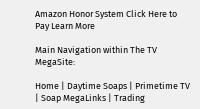Amazon Honor System Click Here to Pay Learn More

Main Navigation within The TV MegaSite:

Home | Daytime Soaps | Primetime TV | Soap MegaLinks | Trading